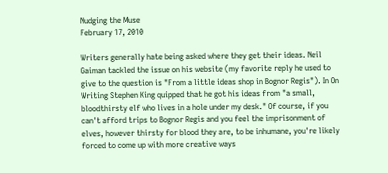Nudging the Muse
February 17, 2010

Writers generally hate being asked where they get their ideas. Neil Gaiman tackled the issue on his website (my favorite reply he used to give to the question is "From a little ideas shop in Bognor Regis"). In On Writing Stephen King quipped that he got his ideas from "a small, bloodthirsty elf who lives in a hole under my desk." Of course, if you can't afford trips to Bognor Regis and you feel the imprisonment of elves, however thirsty for blood they are, to be inhumane, you're likely forced to come up with more creative ways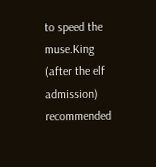to speed the muse.King (after the elf admission) recommended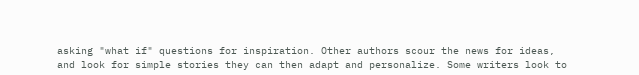asking "what if" questions for inspiration. Other authors scour the news for ideas, and look for simple stories they can then adapt and personalize. Some writers look to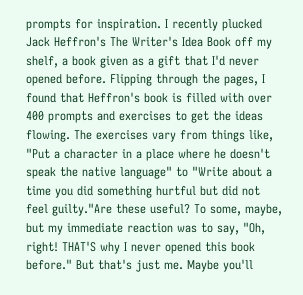prompts for inspiration. I recently plucked Jack Heffron's The Writer's Idea Book off my shelf, a book given as a gift that I'd never opened before. Flipping through the pages, I found that Heffron's book is filled with over 400 prompts and exercises to get the ideas flowing. The exercises vary from things like, "Put a character in a place where he doesn't speak the native language" to "Write about a time you did something hurtful but did not feel guilty."Are these useful? To some, maybe, but my immediate reaction was to say, "Oh, right! THAT'S why I never opened this book before." But that's just me. Maybe you'll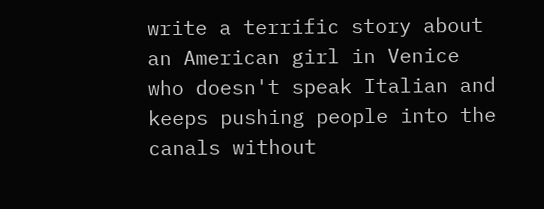write a terrific story about an American girl in Venice who doesn't speak Italian and keeps pushing people into the canals without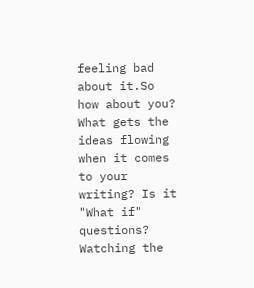feeling bad about it.So how about you? What gets the ideas flowing when it comes to your writing? Is it "What if" questions? Watching the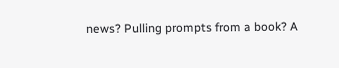news? Pulling prompts from a book? A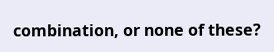combination, or none of these?